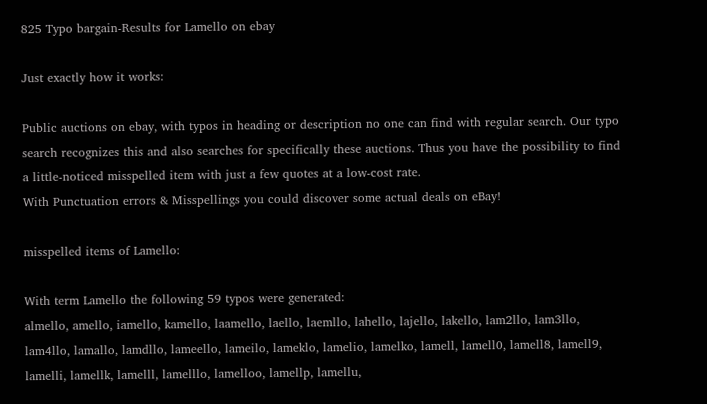825 Typo bargain-Results for Lamello on ebay

Just exactly how it works:

Public auctions on ebay, with typos in heading or description no one can find with regular search. Our typo search recognizes this and also searches for specifically these auctions. Thus you have the possibility to find a little-noticed misspelled item with just a few quotes at a low-cost rate.
With Punctuation errors & Misspellings you could discover some actual deals on eBay!

misspelled items of Lamello:

With term Lamello the following 59 typos were generated:
almello, amello, iamello, kamello, laamello, laello, laemllo, lahello, lajello, lakello, lam2llo, lam3llo, lam4llo, lamallo, lamdllo, lameello, lameilo, lameklo, lamelio, lamelko, lamell, lamell0, lamell8, lamell9, lamelli, lamellk, lamelll, lamelllo, lamelloo, lamellp, lamellu,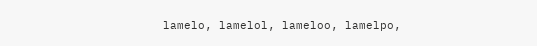lamelo, lamelol, lameloo, lamelpo,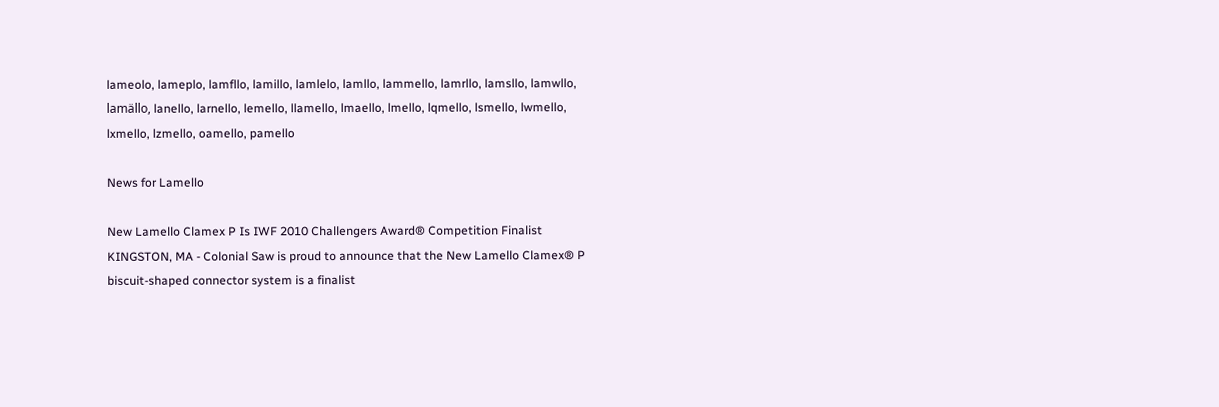lameolo, lameplo, lamfllo, lamillo, lamlelo, lamllo, lammello, lamrllo, lamsllo, lamwllo, lamällo, lanello, larnello, lemello, llamello, lmaello, lmello, lqmello, lsmello, lwmello, lxmello, lzmello, oamello, pamello

News for Lamello

New Lamello Clamex P Is IWF 2010 Challengers Award® Competition Finalist
KINGSTON, MA - Colonial Saw is proud to announce that the New Lamello Clamex® P biscuit-shaped connector system is a finalist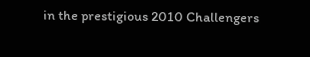in the prestigious 2010 Challengers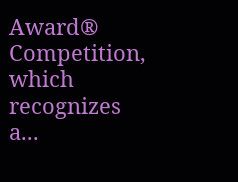Award® Competition, which recognizes a...